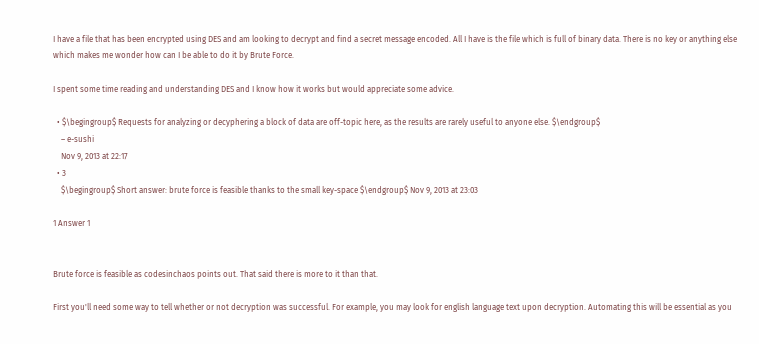I have a file that has been encrypted using DES and am looking to decrypt and find a secret message encoded. All I have is the file which is full of binary data. There is no key or anything else which makes me wonder how can I be able to do it by Brute Force.

I spent some time reading and understanding DES and I know how it works but would appreciate some advice.

  • $\begingroup$ Requests for analyzing or decyphering a block of data are off-topic here, as the results are rarely useful to anyone else. $\endgroup$
    – e-sushi
    Nov 9, 2013 at 22:17
  • 3
    $\begingroup$ Short answer: brute force is feasible thanks to the small key-space $\endgroup$ Nov 9, 2013 at 23:03

1 Answer 1


Brute force is feasible as codesinchaos points out. That said there is more to it than that.

First you'll need some way to tell whether or not decryption was successful. For example, you may look for english language text upon decryption. Automating this will be essential as you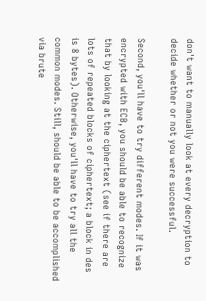don't want to manually look at every decryption to decide whether or not you were successful.

Second, you'll have to try different modes. If it was encrypted with ECB, you should be able to recognize that by looking at the ciphertext (see if there are lots of repeated blocks of ciphertext; a block in des is 8 bytes). Otherwise, you'll have to try all the common modes. Still, should be able to be accomplished via brute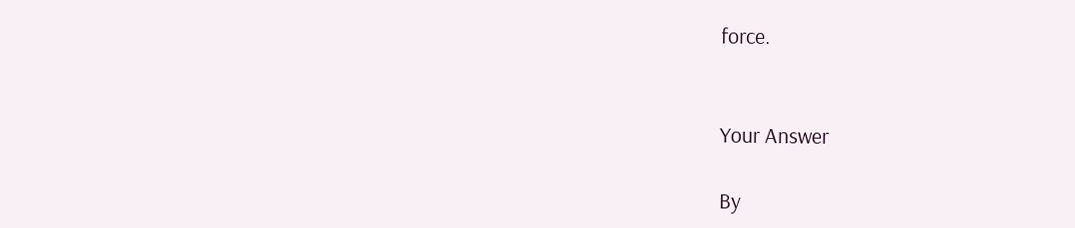force.


Your Answer

By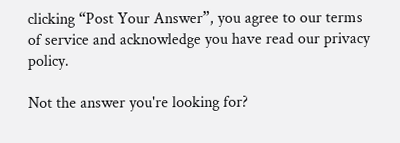clicking “Post Your Answer”, you agree to our terms of service and acknowledge you have read our privacy policy.

Not the answer you're looking for?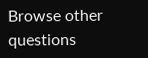Browse other questions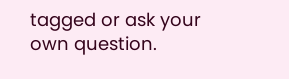tagged or ask your own question.